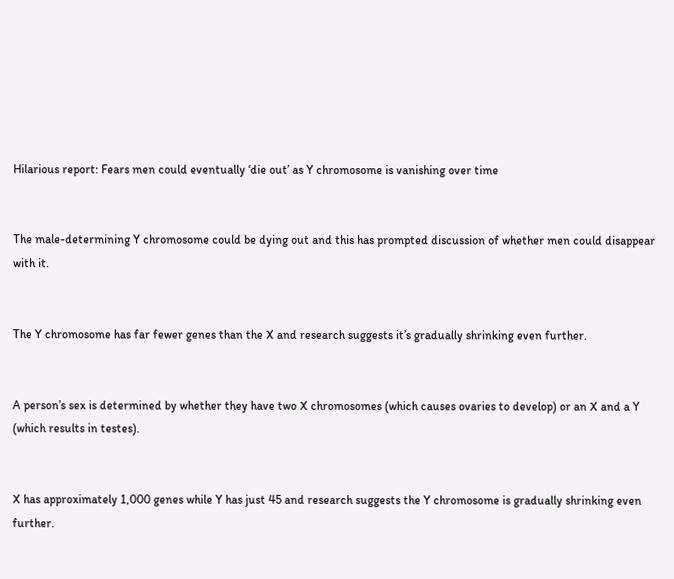Hilarious report: Fears men could eventually ‘die out’ as Y chromosome is vanishing over time


The male-determining Y chromosome could be dying out and this has prompted discussion of whether men could disappear with it.


The Y chromosome has far fewer genes than the X and research suggests it’s gradually shrinking even further.


A person’s sex is determined by whether they have two X chromosomes (which causes ovaries to develop) or an X and a Y (which results in testes).


X has approximately 1,000 genes while Y has just 45 and research suggests the Y chromosome is gradually shrinking even further.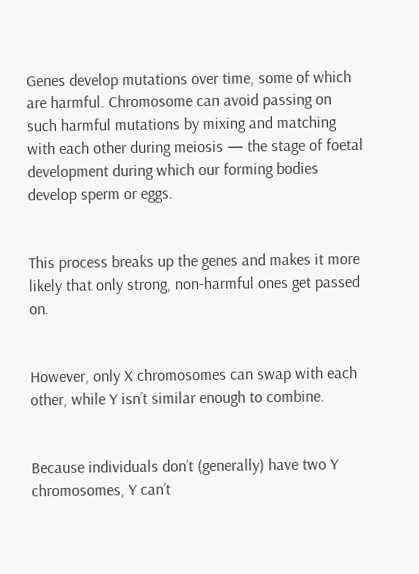Genes develop mutations over time, some of which are harmful. Chromosome can avoid passing on such harmful mutations by mixing and matching with each other during meiosis — the stage of foetal development during which our forming bodies develop sperm or eggs.


This process breaks up the genes and makes it more likely that only strong, non-harmful ones get passed on.


However, only X chromosomes can swap with each other, while Y isn’t similar enough to combine.


Because individuals don’t (generally) have two Y chromosomes, Y can’t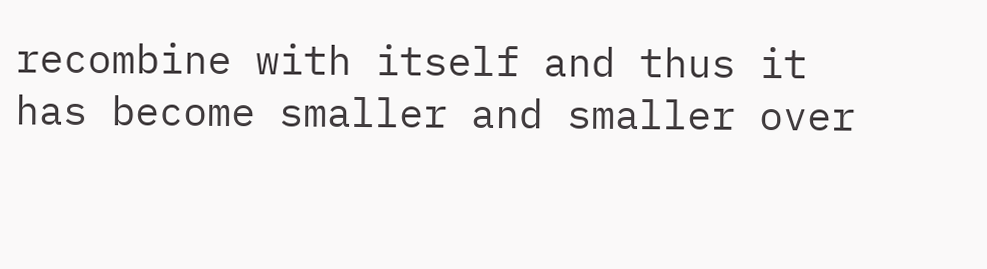recombine with itself and thus it has become smaller and smaller over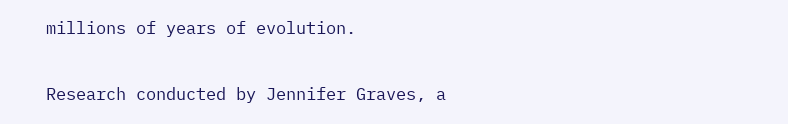millions of years of evolution.


Research conducted by Jennifer Graves, a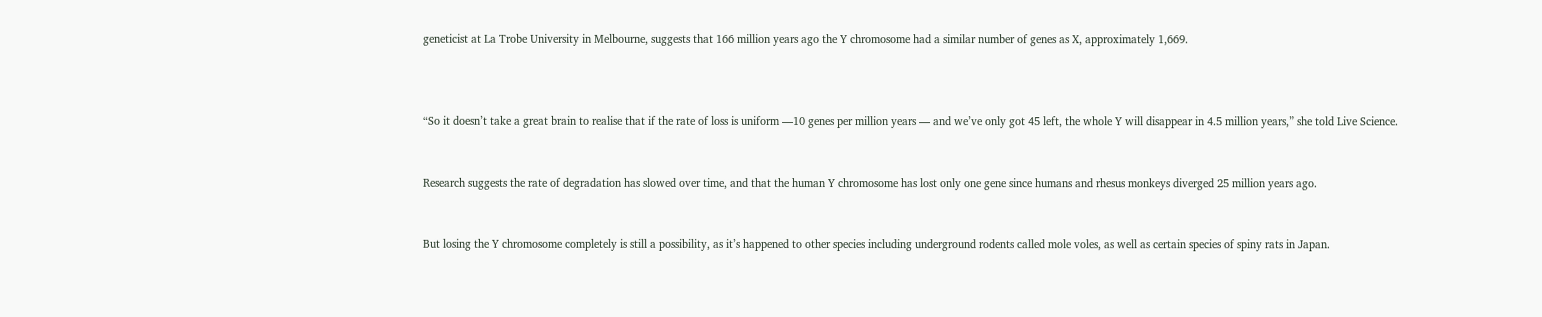geneticist at La Trobe University in Melbourne, suggests that 166 million years ago the Y chromosome had a similar number of genes as X, approximately 1,669.



“So it doesn’t take a great brain to realise that if the rate of loss is uniform —10 genes per million years — and we’ve only got 45 left, the whole Y will disappear in 4.5 million years,” she told Live Science.


Research suggests the rate of degradation has slowed over time, and that the human Y chromosome has lost only one gene since humans and rhesus monkeys diverged 25 million years ago.


But losing the Y chromosome completely is still a possibility, as it’s happened to other species including underground rodents called mole voles, as well as certain species of spiny rats in Japan.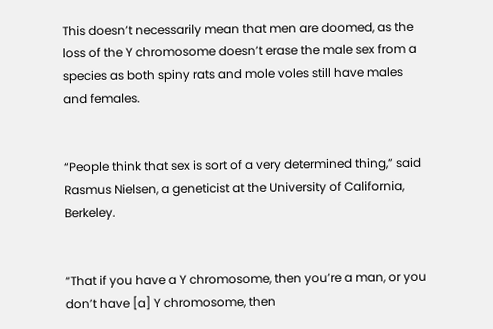This doesn’t necessarily mean that men are doomed, as the loss of the Y chromosome doesn’t erase the male sex from a species as both spiny rats and mole voles still have males and females.


“People think that sex is sort of a very determined thing,” said Rasmus Nielsen, a geneticist at the University of California, Berkeley.


“That if you have a Y chromosome, then you’re a man, or you don’t have [a] Y chromosome, then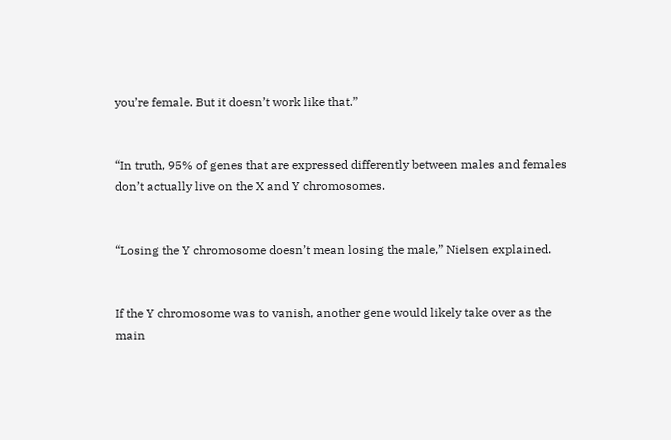you’re female. But it doesn’t work like that.”


“In truth, 95% of genes that are expressed differently between males and females don’t actually live on the X and Y chromosomes.


“Losing the Y chromosome doesn’t mean losing the male,” Nielsen explained.


If the Y chromosome was to vanish, another gene would likely take over as the main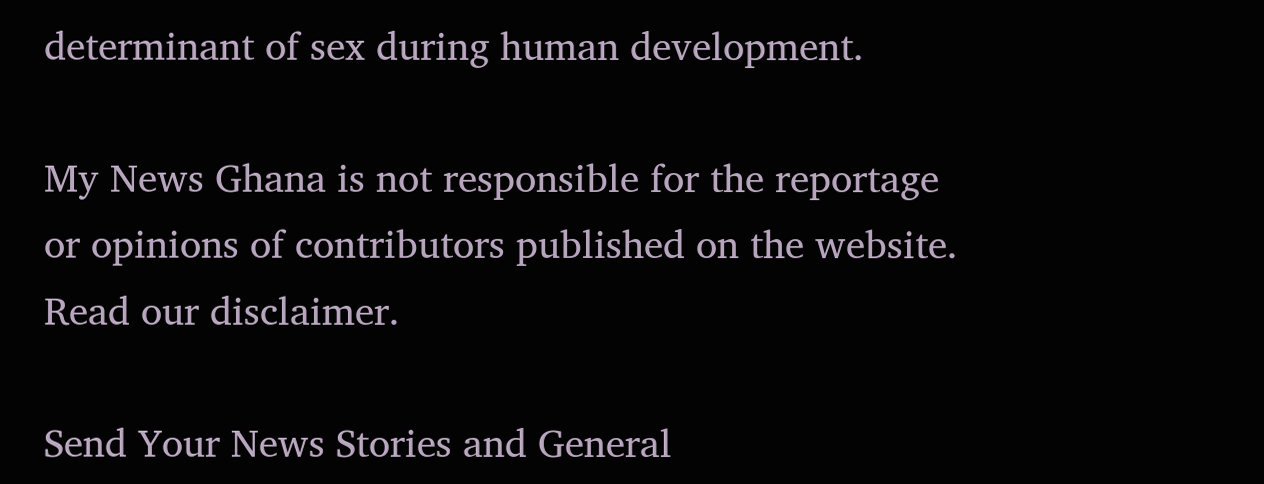determinant of sex during human development.

My News Ghana is not responsible for the reportage or opinions of contributors published on the website. Read our disclaimer.

Send Your News Stories and General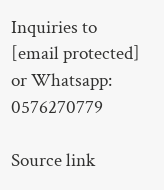Inquiries to [email protected] or Whatsapp: 0576270779

Source link